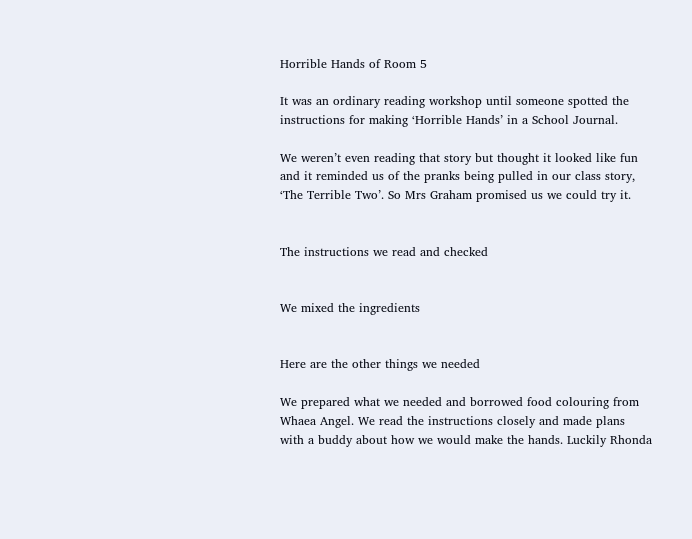Horrible Hands of Room 5

It was an ordinary reading workshop until someone spotted the instructions for making ‘Horrible Hands’ in a School Journal.

We weren’t even reading that story but thought it looked like fun and it reminded us of the pranks being pulled in our class story, ‘The Terrible Two’. So Mrs Graham promised us we could try it.


The instructions we read and checked


We mixed the ingredients


Here are the other things we needed

We prepared what we needed and borrowed food colouring from Whaea Angel. We read the instructions closely and made plans with a buddy about how we would make the hands. Luckily Rhonda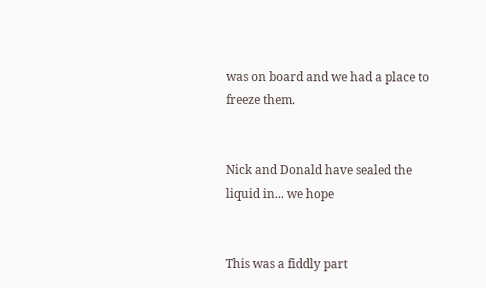was on board and we had a place to freeze them.


Nick and Donald have sealed the liquid in... we hope


This was a fiddly part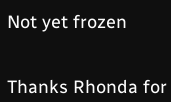Not yet frozen


Thanks Rhonda for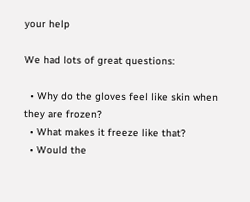your help

We had lots of great questions:

  • Why do the gloves feel like skin when they are frozen?
  • What makes it freeze like that?
  • Would the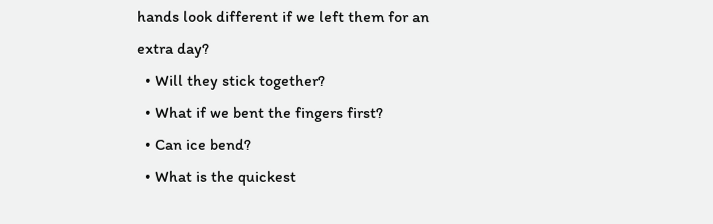hands look different if we left them for an extra day?
  • Will they stick together?
  • What if we bent the fingers first?
  • Can ice bend?
  • What is the quickest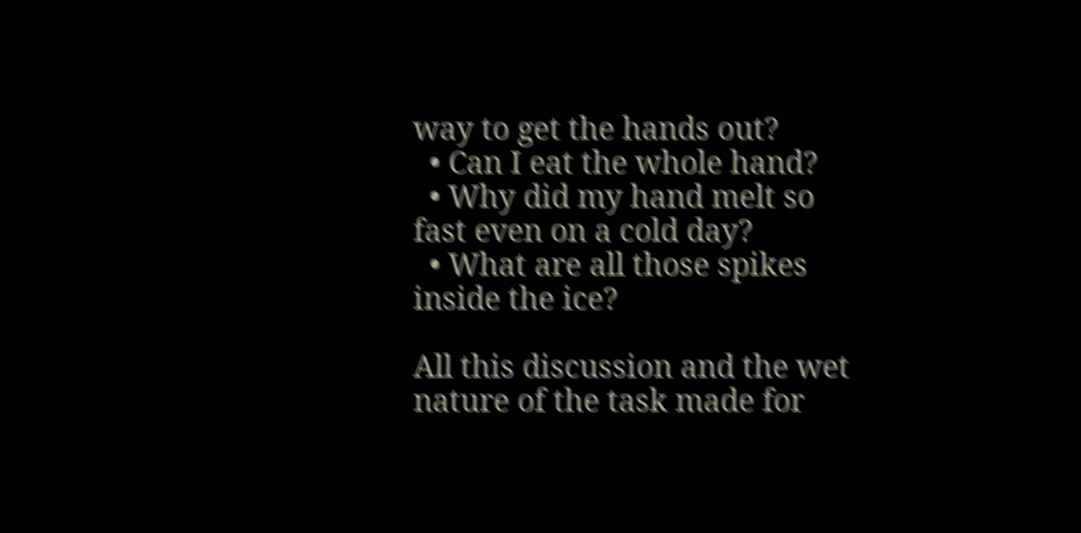way to get the hands out?
  • Can I eat the whole hand?
  • Why did my hand melt so fast even on a cold day?
  • What are all those spikes inside the ice?

All this discussion and the wet nature of the task made for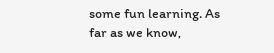some fun learning. As far as we know,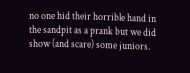no one hid their horrible hand in the sandpit as a prank but we did show (and scare) some juniors.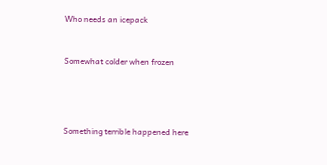Who needs an icepack


Somewhat colder when frozen




Something terrible happened here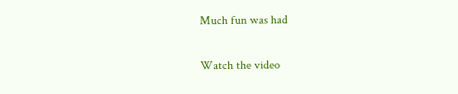Much fun was had

Watch the video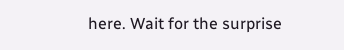here. Wait for the surprise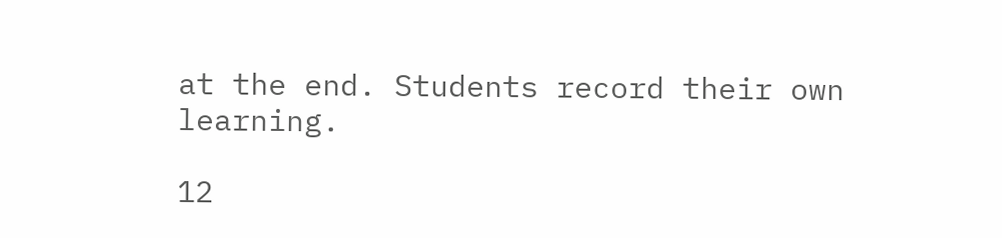at the end. Students record their own learning.

12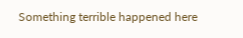Something terrible happened here